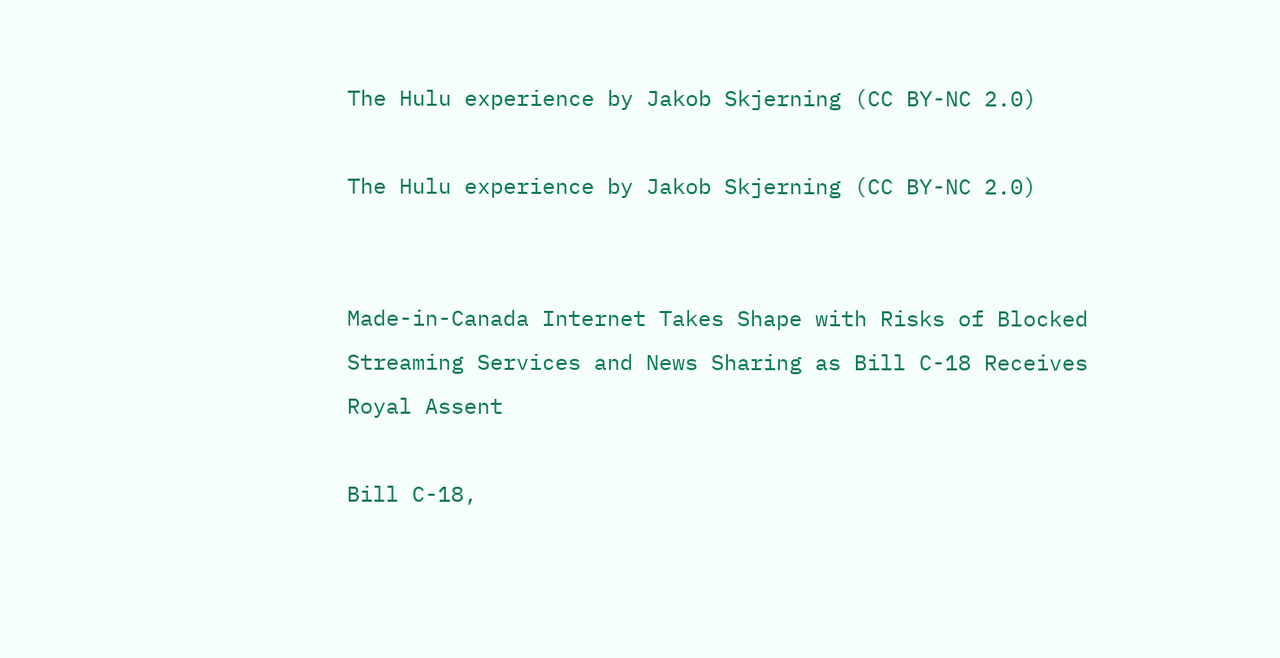The Hulu experience by Jakob Skjerning (CC BY-NC 2.0)

The Hulu experience by Jakob Skjerning (CC BY-NC 2.0)


Made-in-Canada Internet Takes Shape with Risks of Blocked Streaming Services and News Sharing as Bill C-18 Receives Royal Assent

Bill C-18,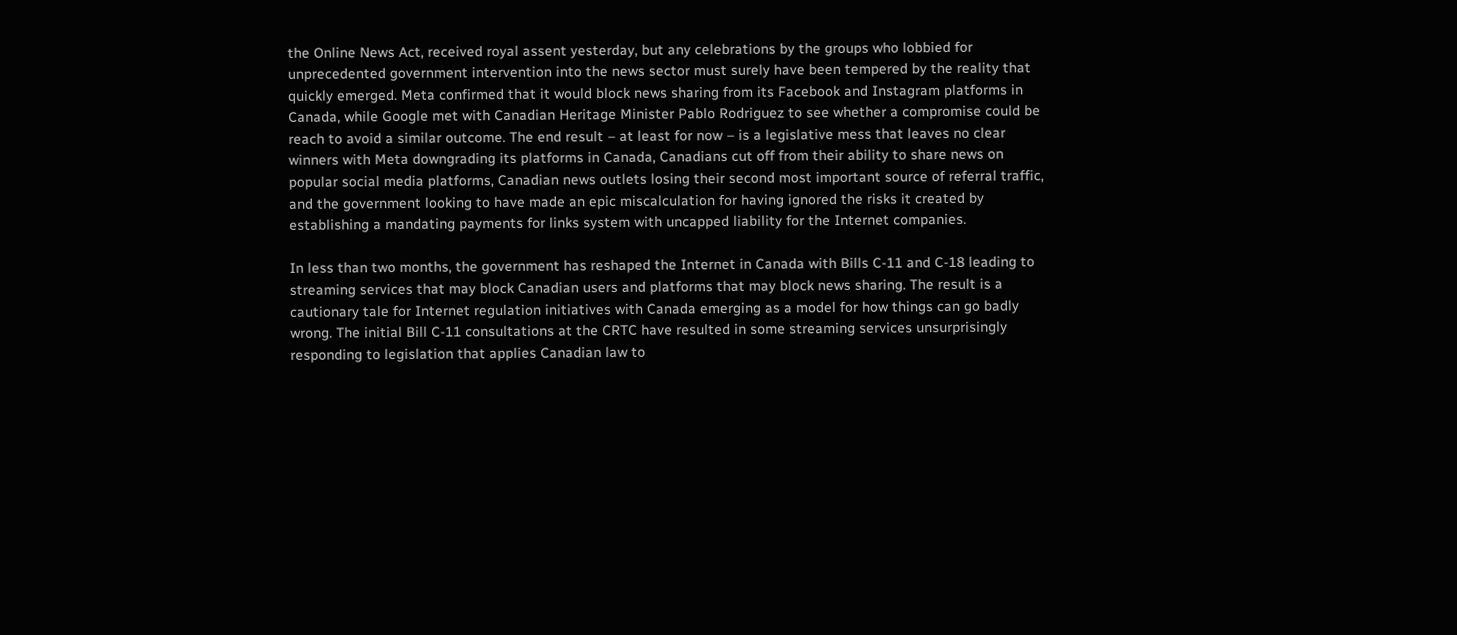the Online News Act, received royal assent yesterday, but any celebrations by the groups who lobbied for unprecedented government intervention into the news sector must surely have been tempered by the reality that quickly emerged. Meta confirmed that it would block news sharing from its Facebook and Instagram platforms in Canada, while Google met with Canadian Heritage Minister Pablo Rodriguez to see whether a compromise could be reach to avoid a similar outcome. The end result – at least for now – is a legislative mess that leaves no clear winners with Meta downgrading its platforms in Canada, Canadians cut off from their ability to share news on popular social media platforms, Canadian news outlets losing their second most important source of referral traffic, and the government looking to have made an epic miscalculation for having ignored the risks it created by establishing a mandating payments for links system with uncapped liability for the Internet companies.

In less than two months, the government has reshaped the Internet in Canada with Bills C-11 and C-18 leading to streaming services that may block Canadian users and platforms that may block news sharing. The result is a cautionary tale for Internet regulation initiatives with Canada emerging as a model for how things can go badly wrong. The initial Bill C-11 consultations at the CRTC have resulted in some streaming services unsurprisingly responding to legislation that applies Canadian law to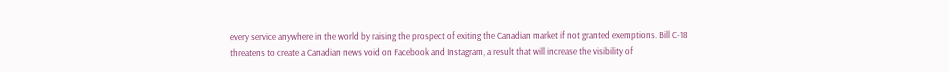every service anywhere in the world by raising the prospect of exiting the Canadian market if not granted exemptions. Bill C-18 threatens to create a Canadian news void on Facebook and Instagram, a result that will increase the visibility of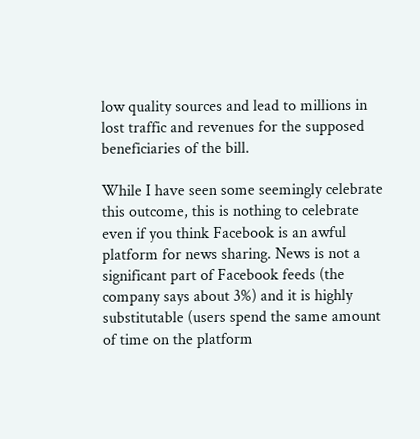low quality sources and lead to millions in lost traffic and revenues for the supposed beneficiaries of the bill.

While I have seen some seemingly celebrate this outcome, this is nothing to celebrate even if you think Facebook is an awful platform for news sharing. News is not a significant part of Facebook feeds (the company says about 3%) and it is highly substitutable (users spend the same amount of time on the platform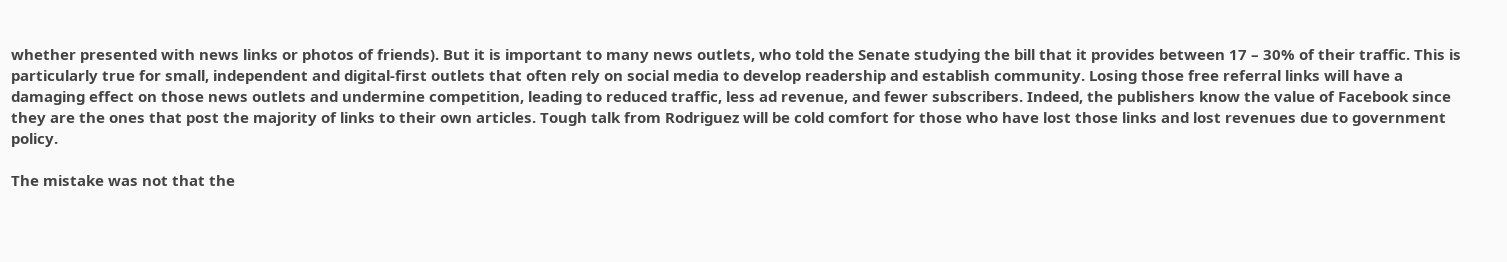whether presented with news links or photos of friends). But it is important to many news outlets, who told the Senate studying the bill that it provides between 17 – 30% of their traffic. This is particularly true for small, independent and digital-first outlets that often rely on social media to develop readership and establish community. Losing those free referral links will have a damaging effect on those news outlets and undermine competition, leading to reduced traffic, less ad revenue, and fewer subscribers. Indeed, the publishers know the value of Facebook since they are the ones that post the majority of links to their own articles. Tough talk from Rodriguez will be cold comfort for those who have lost those links and lost revenues due to government policy.

The mistake was not that the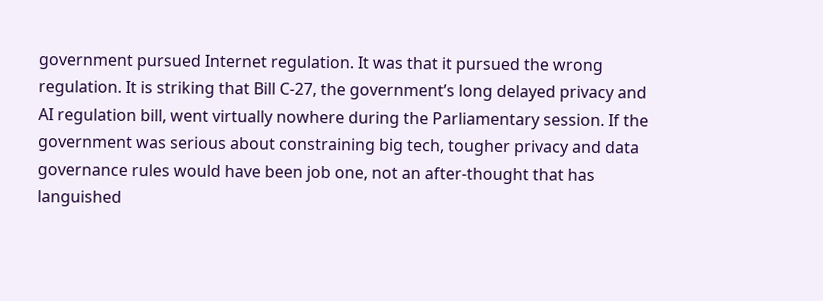government pursued Internet regulation. It was that it pursued the wrong regulation. It is striking that Bill C-27, the government’s long delayed privacy and AI regulation bill, went virtually nowhere during the Parliamentary session. If the government was serious about constraining big tech, tougher privacy and data governance rules would have been job one, not an after-thought that has languished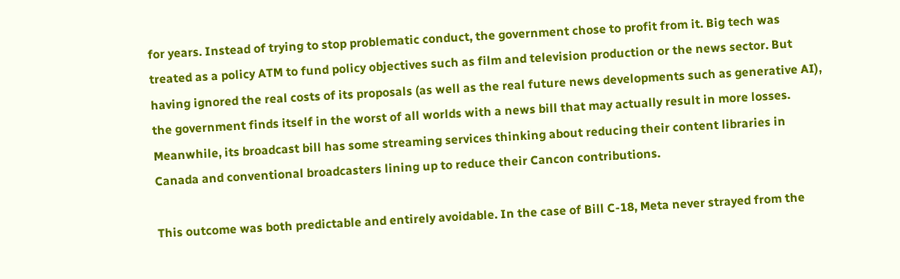for years. Instead of trying to stop problematic conduct, the government chose to profit from it. Big tech was treated as a policy ATM to fund policy objectives such as film and television production or the news sector. But having ignored the real costs of its proposals (as well as the real future news developments such as generative AI), the government finds itself in the worst of all worlds with a news bill that may actually result in more losses. Meanwhile, its broadcast bill has some streaming services thinking about reducing their content libraries in Canada and conventional broadcasters lining up to reduce their Cancon contributions.

This outcome was both predictable and entirely avoidable. In the case of Bill C-18, Meta never strayed from the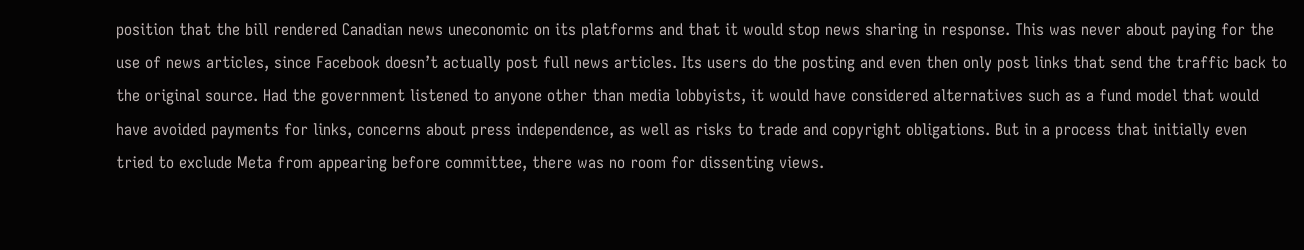position that the bill rendered Canadian news uneconomic on its platforms and that it would stop news sharing in response. This was never about paying for the use of news articles, since Facebook doesn’t actually post full news articles. Its users do the posting and even then only post links that send the traffic back to the original source. Had the government listened to anyone other than media lobbyists, it would have considered alternatives such as a fund model that would have avoided payments for links, concerns about press independence, as well as risks to trade and copyright obligations. But in a process that initially even tried to exclude Meta from appearing before committee, there was no room for dissenting views.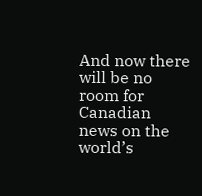And now there will be no room for Canadian news on the world’s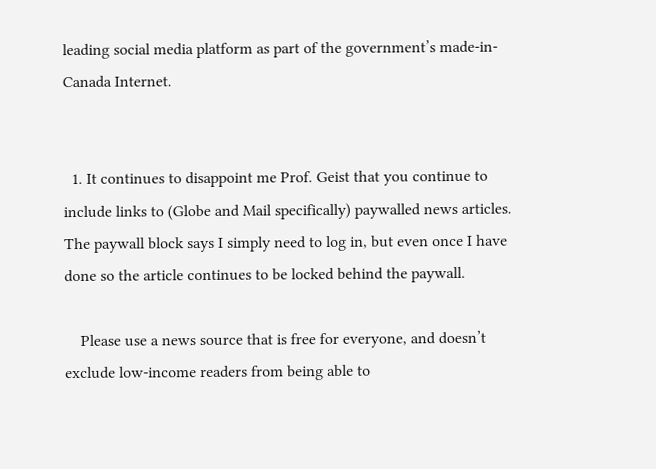leading social media platform as part of the government’s made-in-Canada Internet.


  1. It continues to disappoint me Prof. Geist that you continue to include links to (Globe and Mail specifically) paywalled news articles. The paywall block says I simply need to log in, but even once I have done so the article continues to be locked behind the paywall.

    Please use a news source that is free for everyone, and doesn’t exclude low-income readers from being able to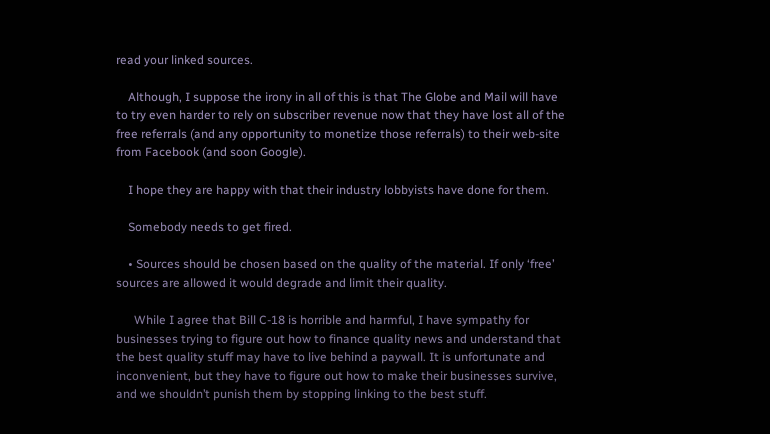read your linked sources.

    Although, I suppose the irony in all of this is that The Globe and Mail will have to try even harder to rely on subscriber revenue now that they have lost all of the free referrals (and any opportunity to monetize those referrals) to their web-site from Facebook (and soon Google).

    I hope they are happy with that their industry lobbyists have done for them.

    Somebody needs to get fired.

    • Sources should be chosen based on the quality of the material. If only ‘free’ sources are allowed it would degrade and limit their quality.

      While I agree that Bill C-18 is horrible and harmful, I have sympathy for businesses trying to figure out how to finance quality news and understand that the best quality stuff may have to live behind a paywall. It is unfortunate and inconvenient, but they have to figure out how to make their businesses survive, and we shouldn’t punish them by stopping linking to the best stuff.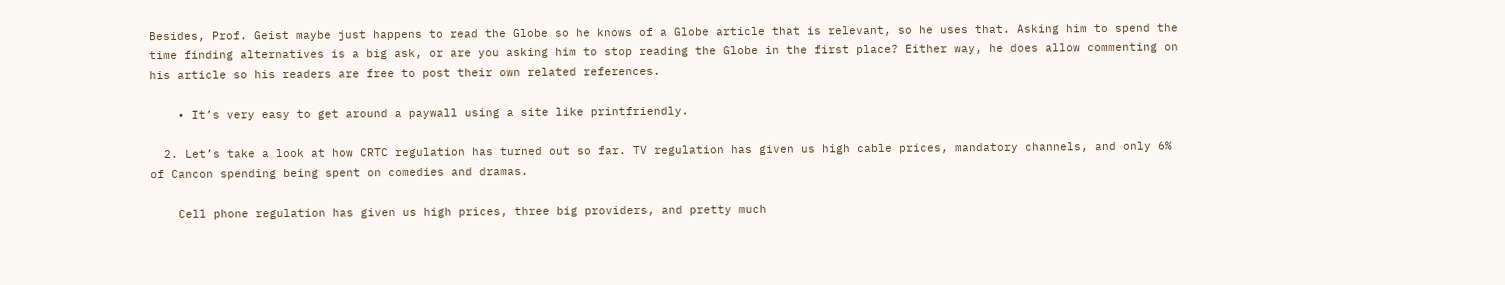Besides, Prof. Geist maybe just happens to read the Globe so he knows of a Globe article that is relevant, so he uses that. Asking him to spend the time finding alternatives is a big ask, or are you asking him to stop reading the Globe in the first place? Either way, he does allow commenting on his article so his readers are free to post their own related references.

    • It’s very easy to get around a paywall using a site like printfriendly.

  2. Let’s take a look at how CRTC regulation has turned out so far. TV regulation has given us high cable prices, mandatory channels, and only 6% of Cancon spending being spent on comedies and dramas.

    Cell phone regulation has given us high prices, three big providers, and pretty much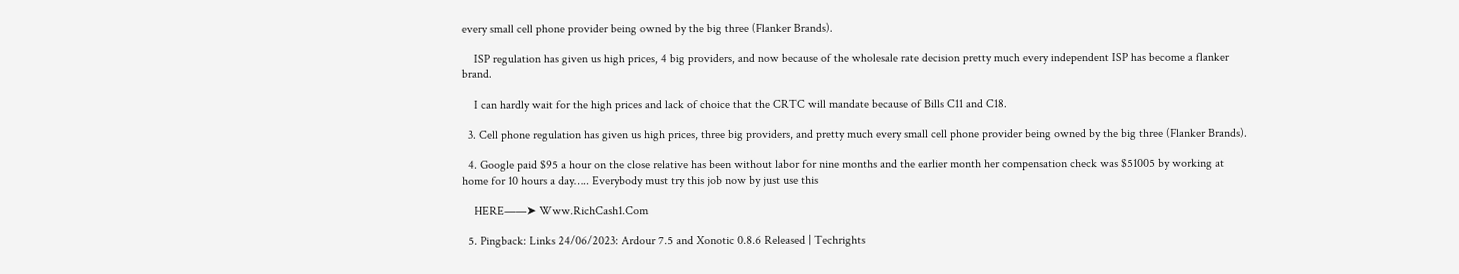every small cell phone provider being owned by the big three (Flanker Brands).

    ISP regulation has given us high prices, 4 big providers, and now because of the wholesale rate decision pretty much every independent ISP has become a flanker brand.

    I can hardly wait for the high prices and lack of choice that the CRTC will mandate because of Bills C11 and C18.

  3. Cell phone regulation has given us high prices, three big providers, and pretty much every small cell phone provider being owned by the big three (Flanker Brands).

  4. Google paid $95 a hour on the close relative has been without labor for nine months and the earlier month her compensation check was $51005 by working at home for 10 hours a day….. Everybody must try this job now by just use this

    HERE——➤ Www.RichCash1.Com

  5. Pingback: Links 24/06/2023: Ardour 7.5 and Xonotic 0.8.6 Released | Techrights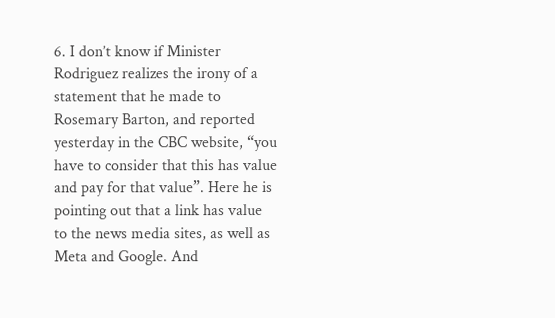6. I don’t know if Minister Rodriguez realizes the irony of a statement that he made to Rosemary Barton, and reported yesterday in the CBC website, “you have to consider that this has value and pay for that value”. Here he is pointing out that a link has value to the news media sites, as well as Meta and Google. And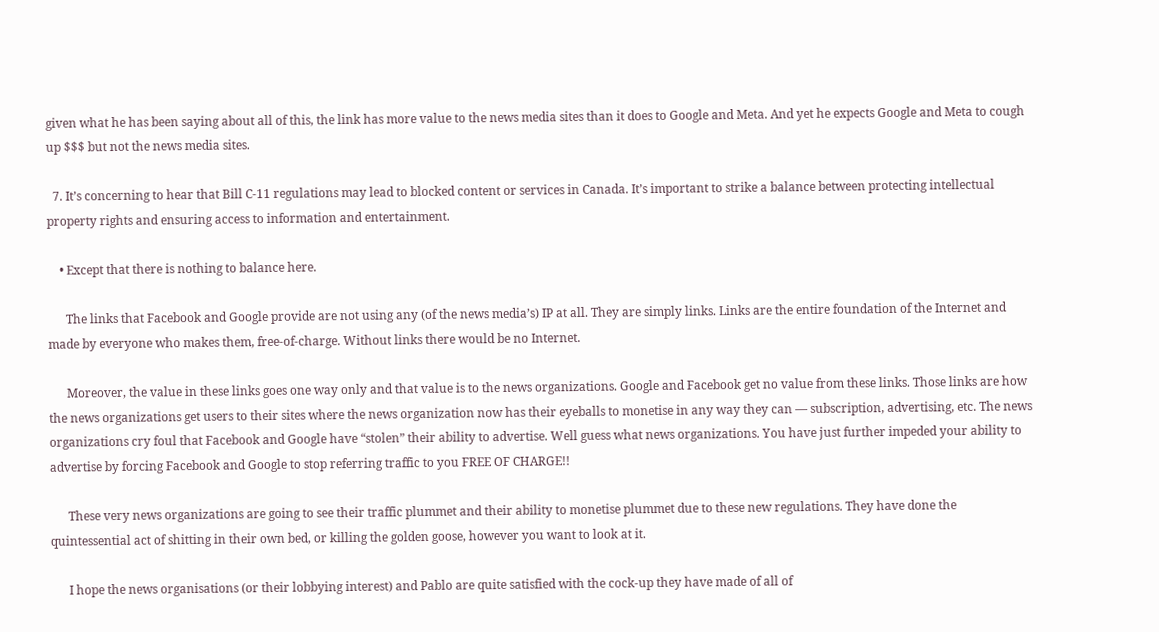given what he has been saying about all of this, the link has more value to the news media sites than it does to Google and Meta. And yet he expects Google and Meta to cough up $$$ but not the news media sites.

  7. It’s concerning to hear that Bill C-11 regulations may lead to blocked content or services in Canada. It’s important to strike a balance between protecting intellectual property rights and ensuring access to information and entertainment.

    • Except that there is nothing to balance here.

      The links that Facebook and Google provide are not using any (of the news media’s) IP at all. They are simply links. Links are the entire foundation of the Internet and made by everyone who makes them, free-of-charge. Without links there would be no Internet.

      Moreover, the value in these links goes one way only and that value is to the news organizations. Google and Facebook get no value from these links. Those links are how the news organizations get users to their sites where the news organization now has their eyeballs to monetise in any way they can — subscription, advertising, etc. The news organizations cry foul that Facebook and Google have “stolen” their ability to advertise. Well guess what news organizations. You have just further impeded your ability to advertise by forcing Facebook and Google to stop referring traffic to you FREE OF CHARGE!!

      These very news organizations are going to see their traffic plummet and their ability to monetise plummet due to these new regulations. They have done the quintessential act of shitting in their own bed, or killing the golden goose, however you want to look at it.

      I hope the news organisations (or their lobbying interest) and Pablo are quite satisfied with the cock-up they have made of all of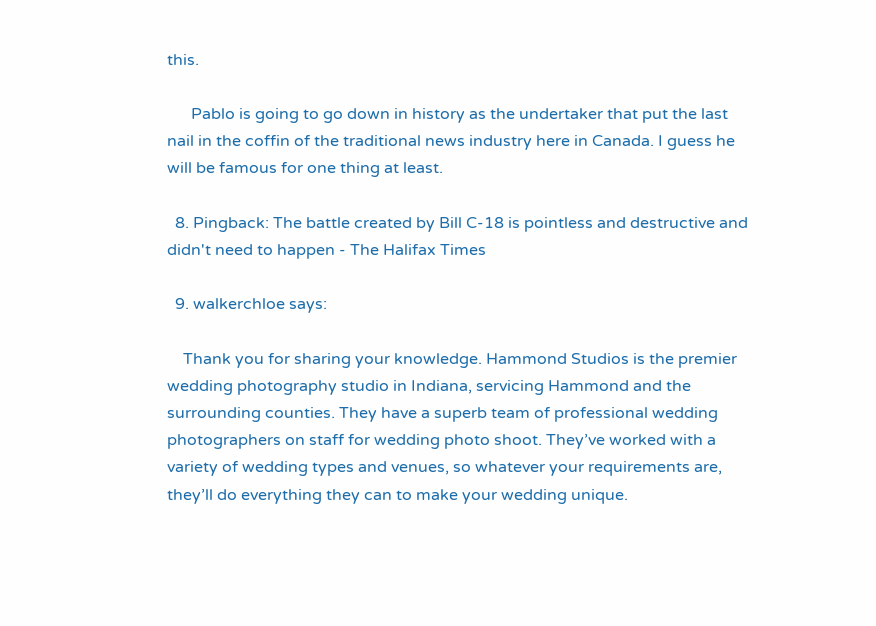this.

      Pablo is going to go down in history as the undertaker that put the last nail in the coffin of the traditional news industry here in Canada. I guess he will be famous for one thing at least.

  8. Pingback: The battle created by Bill C-18 is pointless and destructive and didn't need to happen - The Halifax Times

  9. walkerchloe says:

    Thank you for sharing your knowledge. Hammond Studios is the premier wedding photography studio in Indiana, servicing Hammond and the surrounding counties. They have a superb team of professional wedding photographers on staff for wedding photo shoot. They’ve worked with a variety of wedding types and venues, so whatever your requirements are, they’ll do everything they can to make your wedding unique.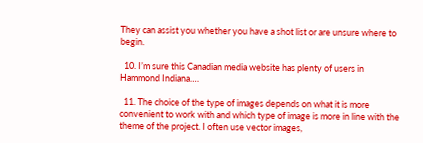They can assist you whether you have a shot list or are unsure where to begin.

  10. I’m sure this Canadian media website has plenty of users in Hammond Indiana….

  11. The choice of the type of images depends on what it is more convenient to work with and which type of image is more in line with the theme of the project. I often use vector images,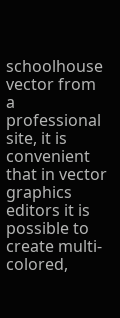schoolhouse vector from a professional site, it is convenient that in vector graphics editors it is possible to create multi-colored,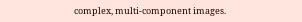complex, multi-component images.